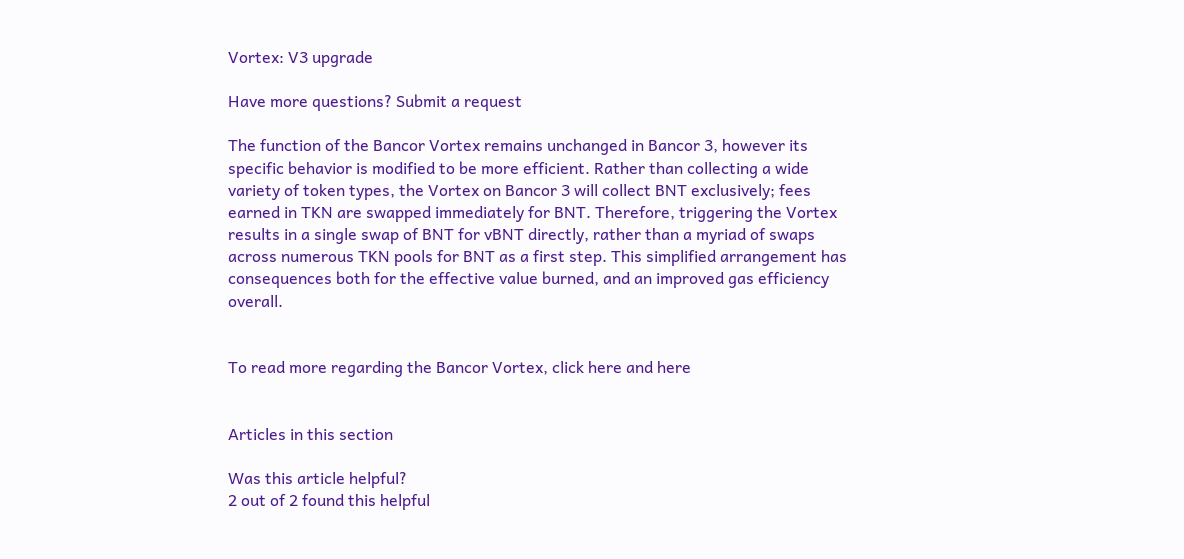Vortex: V3 upgrade

Have more questions? Submit a request

The function of the Bancor Vortex remains unchanged in Bancor 3, however its specific behavior is modified to be more efficient. Rather than collecting a wide variety of token types, the Vortex on Bancor 3 will collect BNT exclusively; fees earned in TKN are swapped immediately for BNT. Therefore, triggering the Vortex results in a single swap of BNT for vBNT directly, rather than a myriad of swaps across numerous TKN pools for BNT as a first step. This simplified arrangement has consequences both for the effective value burned, and an improved gas efficiency overall.


To read more regarding the Bancor Vortex, click here and here


Articles in this section

Was this article helpful?
2 out of 2 found this helpful